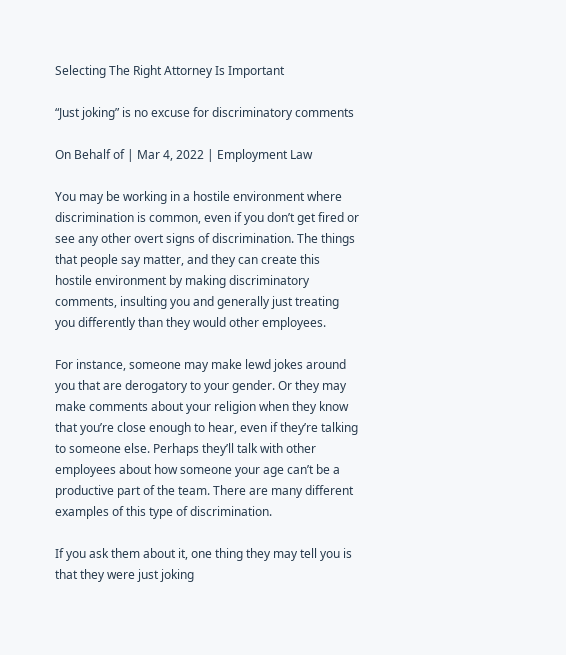Selecting The Right Attorney Is Important

“Just joking” is no excuse for discriminatory comments

On Behalf of | Mar 4, 2022 | Employment Law

You may be working in a hostile environment where discrimination is common, even if you don’t get fired or see any other overt signs of discrimination. The things that people say matter, and they can create this hostile environment by making discriminatory comments, insulting you and generally just treating you differently than they would other employees.

For instance, someone may make lewd jokes around you that are derogatory to your gender. Or they may make comments about your religion when they know that you’re close enough to hear, even if they’re talking to someone else. Perhaps they’ll talk with other employees about how someone your age can’t be a productive part of the team. There are many different examples of this type of discrimination.

If you ask them about it, one thing they may tell you is that they were just joking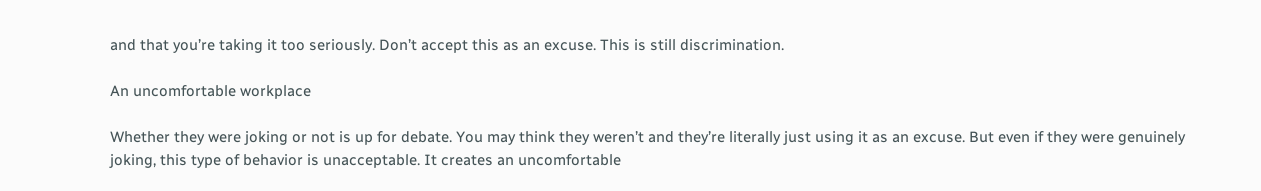and that you’re taking it too seriously. Don’t accept this as an excuse. This is still discrimination.

An uncomfortable workplace

Whether they were joking or not is up for debate. You may think they weren’t and they’re literally just using it as an excuse. But even if they were genuinely joking, this type of behavior is unacceptable. It creates an uncomfortable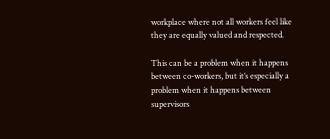workplace where not all workers feel like they are equally valued and respected.

This can be a problem when it happens between co-workers, but it’s especially a problem when it happens between supervisors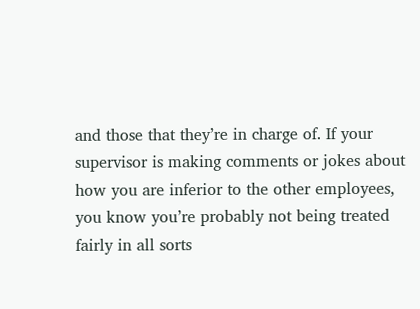and those that they’re in charge of. If your supervisor is making comments or jokes about how you are inferior to the other employees, you know you’re probably not being treated fairly in all sorts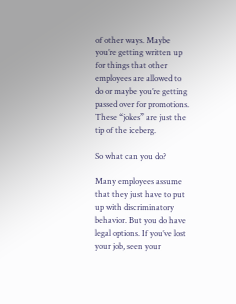of other ways. Maybe you’re getting written up for things that other employees are allowed to do or maybe you’re getting passed over for promotions. These “jokes” are just the tip of the iceberg.

So what can you do?

Many employees assume that they just have to put up with discriminatory behavior. But you do have legal options. If you’ve lost your job, seen your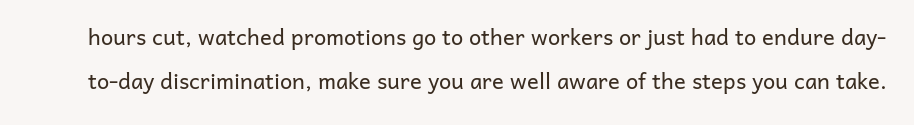hours cut, watched promotions go to other workers or just had to endure day-to-day discrimination, make sure you are well aware of the steps you can take.